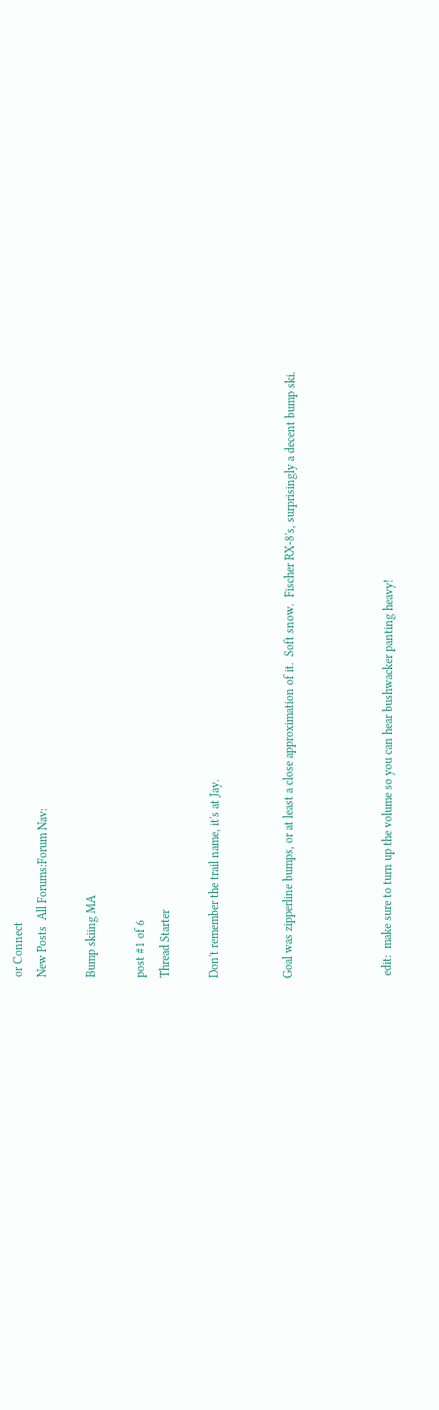or Connect
New Posts  All Forums:Forum Nav:

Bump skiing MA

post #1 of 6
Thread Starter

Don't remember the trail name, it's at Jay.


Goal was zipperline bumps, or at least a close approximation of it.  Soft snow.  Fischer RX-8's, surprisingly a decent bump ski.



 edit:  make sure to turn up the volume so you can hear bushwacker panting heavy!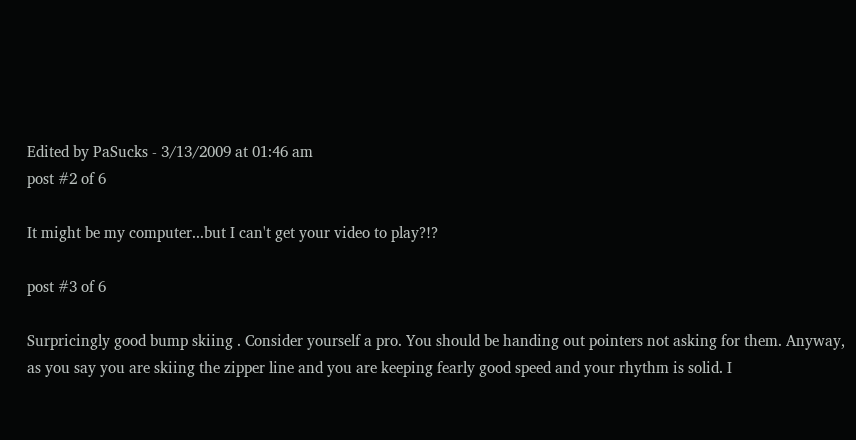Edited by PaSucks - 3/13/2009 at 01:46 am
post #2 of 6

It might be my computer...but I can't get your video to play?!?

post #3 of 6

Surpricingly good bump skiing . Consider yourself a pro. You should be handing out pointers not asking for them. Anyway, as you say you are skiing the zipper line and you are keeping fearly good speed and your rhythm is solid. I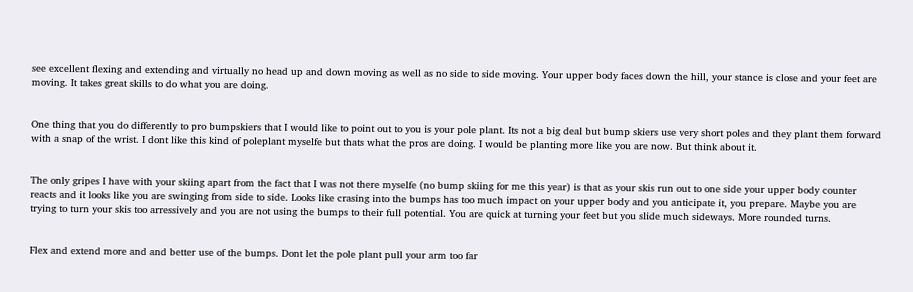see excellent flexing and extending and virtually no head up and down moving as well as no side to side moving. Your upper body faces down the hill, your stance is close and your feet are moving. It takes great skills to do what you are doing.


One thing that you do differently to pro bumpskiers that I would like to point out to you is your pole plant. Its not a big deal but bump skiers use very short poles and they plant them forward with a snap of the wrist. I dont like this kind of poleplant myselfe but thats what the pros are doing. I would be planting more like you are now. But think about it.


The only gripes I have with your skiing apart from the fact that I was not there myselfe (no bump skiing for me this year) is that as your skis run out to one side your upper body counter reacts and it looks like you are swinging from side to side. Looks like crasing into the bumps has too much impact on your upper body and you anticipate it, you prepare. Maybe you are trying to turn your skis too arressively and you are not using the bumps to their full potential. You are quick at turning your feet but you slide much sideways. More rounded turns.


Flex and extend more and and better use of the bumps. Dont let the pole plant pull your arm too far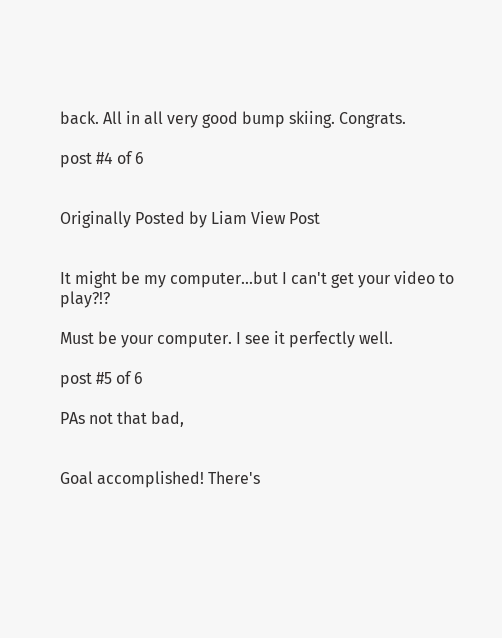back. All in all very good bump skiing. Congrats.

post #4 of 6


Originally Posted by Liam View Post


It might be my computer...but I can't get your video to play?!?

Must be your computer. I see it perfectly well.

post #5 of 6

PAs not that bad,


Goal accomplished! There's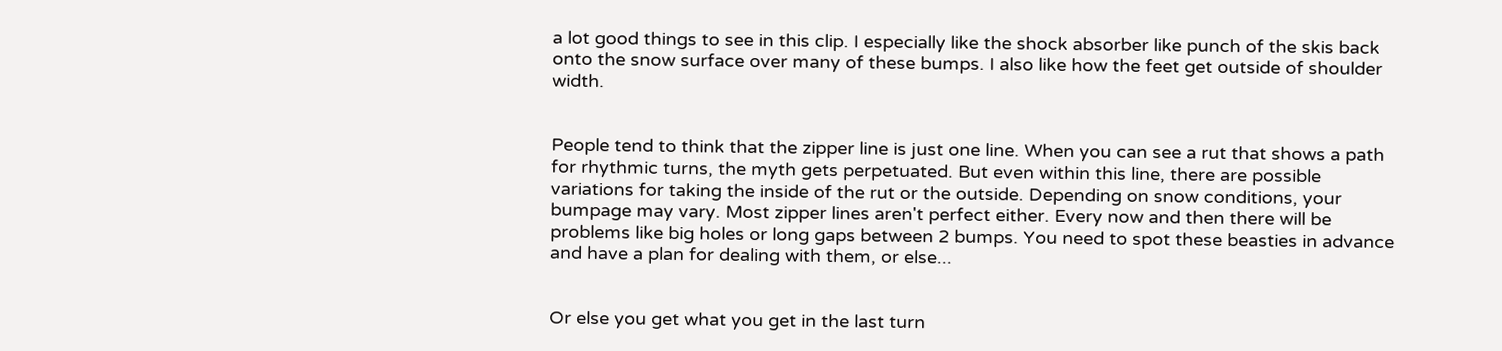a lot good things to see in this clip. I especially like the shock absorber like punch of the skis back onto the snow surface over many of these bumps. I also like how the feet get outside of shoulder width.


People tend to think that the zipper line is just one line. When you can see a rut that shows a path for rhythmic turns, the myth gets perpetuated. But even within this line, there are possible variations for taking the inside of the rut or the outside. Depending on snow conditions, your bumpage may vary. Most zipper lines aren't perfect either. Every now and then there will be problems like big holes or long gaps between 2 bumps. You need to spot these beasties in advance and have a plan for dealing with them, or else...


Or else you get what you get in the last turn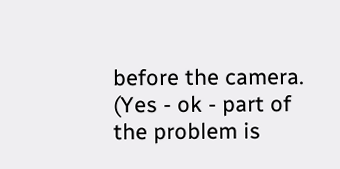before the camera. (Yes - ok - part of the problem is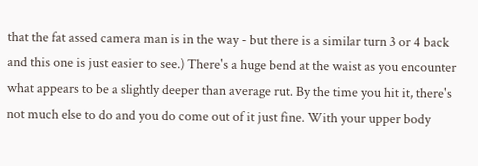that the fat assed camera man is in the way - but there is a similar turn 3 or 4 back and this one is just easier to see.) There's a huge bend at the waist as you encounter what appears to be a slightly deeper than average rut. By the time you hit it, there's not much else to do and you do come out of it just fine. With your upper body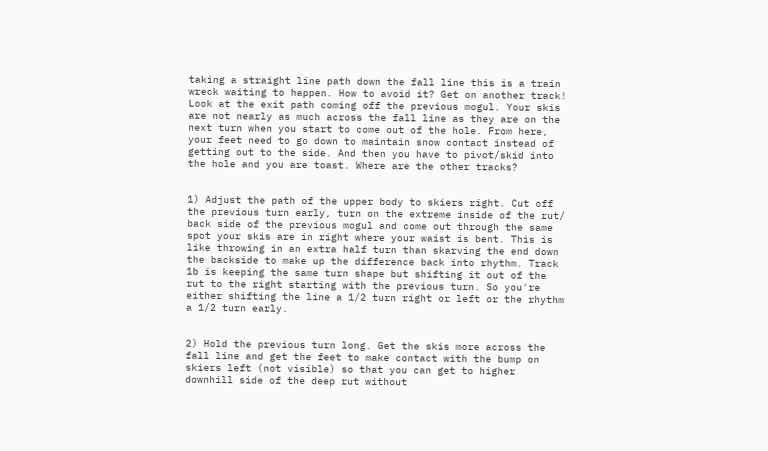taking a straight line path down the fall line this is a train wreck waiting to happen. How to avoid it? Get on another track! Look at the exit path coming off the previous mogul. Your skis are not nearly as much across the fall line as they are on the next turn when you start to come out of the hole. From here, your feet need to go down to maintain snow contact instead of getting out to the side. And then you have to pivot/skid into the hole and you are toast. Where are the other tracks?


1) Adjust the path of the upper body to skiers right. Cut off the previous turn early, turn on the extreme inside of the rut/ back side of the previous mogul and come out through the same spot your skis are in right where your waist is bent. This is like throwing in an extra half turn than skarving the end down the backside to make up the difference back into rhythm. Track 1b is keeping the same turn shape but shifting it out of the rut to the right starting with the previous turn. So you're either shifting the line a 1/2 turn right or left or the rhythm a 1/2 turn early.


2) Hold the previous turn long. Get the skis more across the fall line and get the feet to make contact with the bump on skiers left (not visible) so that you can get to higher downhill side of the deep rut without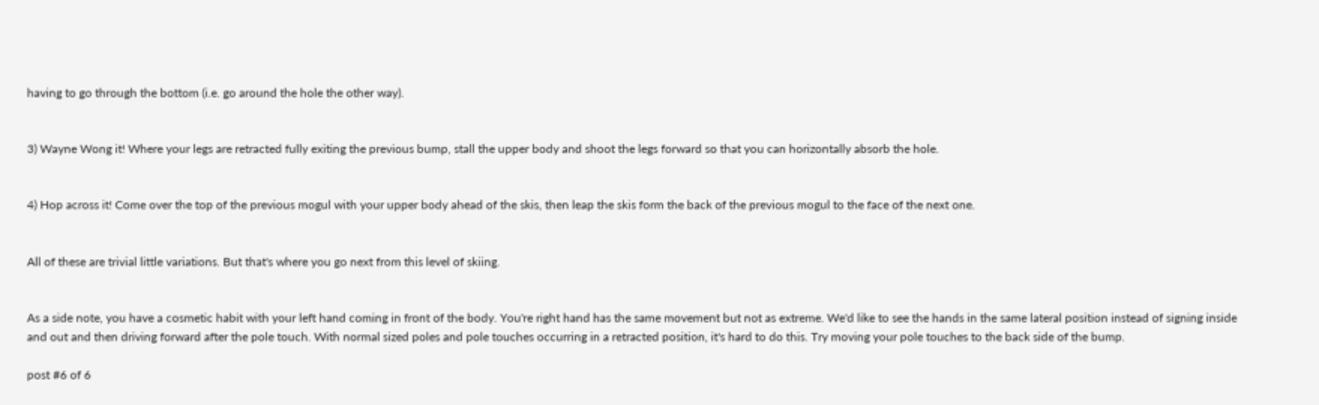having to go through the bottom (i.e. go around the hole the other way).


3) Wayne Wong it! Where your legs are retracted fully exiting the previous bump, stall the upper body and shoot the legs forward so that you can horizontally absorb the hole.


4) Hop across it! Come over the top of the previous mogul with your upper body ahead of the skis, then leap the skis form the back of the previous mogul to the face of the next one.


All of these are trivial little variations. But that's where you go next from this level of skiing.


As a side note, you have a cosmetic habit with your left hand coming in front of the body. You're right hand has the same movement but not as extreme. We'd like to see the hands in the same lateral position instead of signing inside and out and then driving forward after the pole touch. With normal sized poles and pole touches occurring in a retracted position, it's hard to do this. Try moving your pole touches to the back side of the bump.

post #6 of 6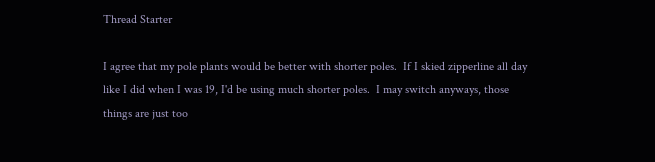Thread Starter

I agree that my pole plants would be better with shorter poles.  If I skied zipperline all day like I did when I was 19, I'd be using much shorter poles.  I may switch anyways, those things are just too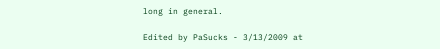long in general.

Edited by PaSucks - 3/13/2009 at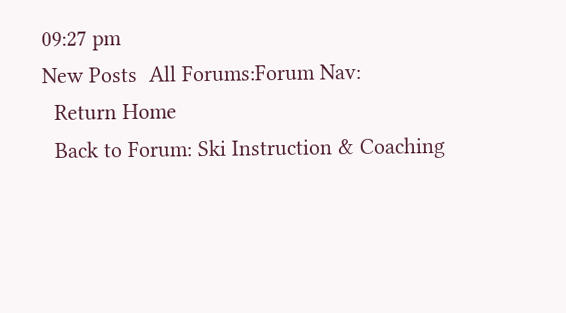09:27 pm
New Posts  All Forums:Forum Nav:
  Return Home
  Back to Forum: Ski Instruction & Coaching